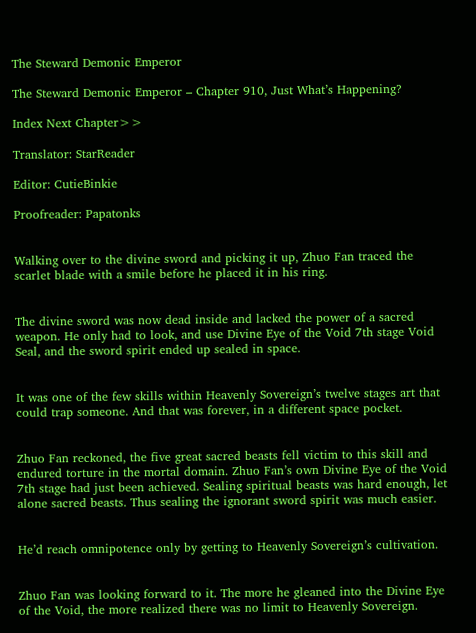The Steward Demonic Emperor

The Steward Demonic Emperor – Chapter 910, Just What’s Happening?

Index Next Chapter>>

Translator: StarReader

Editor: CutieBinkie

Proofreader: Papatonks


Walking over to the divine sword and picking it up, Zhuo Fan traced the scarlet blade with a smile before he placed it in his ring.


The divine sword was now dead inside and lacked the power of a sacred weapon. He only had to look, and use Divine Eye of the Void 7th stage Void Seal, and the sword spirit ended up sealed in space.


It was one of the few skills within Heavenly Sovereign’s twelve stages art that could trap someone. And that was forever, in a different space pocket.


Zhuo Fan reckoned, the five great sacred beasts fell victim to this skill and endured torture in the mortal domain. Zhuo Fan’s own Divine Eye of the Void 7th stage had just been achieved. Sealing spiritual beasts was hard enough, let alone sacred beasts. Thus sealing the ignorant sword spirit was much easier.


He’d reach omnipotence only by getting to Heavenly Sovereign’s cultivation.


Zhuo Fan was looking forward to it. The more he gleaned into the Divine Eye of the Void, the more realized there was no limit to Heavenly Sovereign.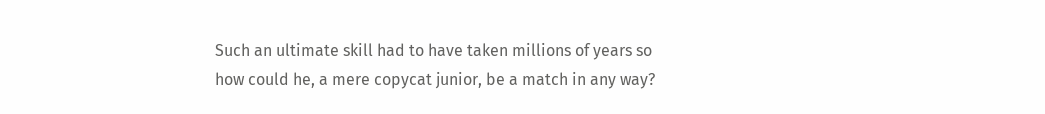Such an ultimate skill had to have taken millions of years so how could he, a mere copycat junior, be a match in any way?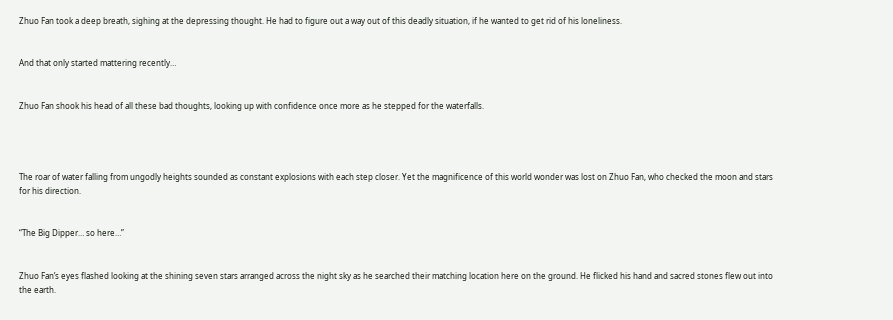Zhuo Fan took a deep breath, sighing at the depressing thought. He had to figure out a way out of this deadly situation, if he wanted to get rid of his loneliness.


And that only started mattering recently…


Zhuo Fan shook his head of all these bad thoughts, looking up with confidence once more as he stepped for the waterfalls.




The roar of water falling from ungodly heights sounded as constant explosions with each step closer. Yet the magnificence of this world wonder was lost on Zhuo Fan, who checked the moon and stars for his direction.


“The Big Dipper… so here…”


Zhuo Fan’s eyes flashed looking at the shining seven stars arranged across the night sky as he searched their matching location here on the ground. He flicked his hand and sacred stones flew out into the earth.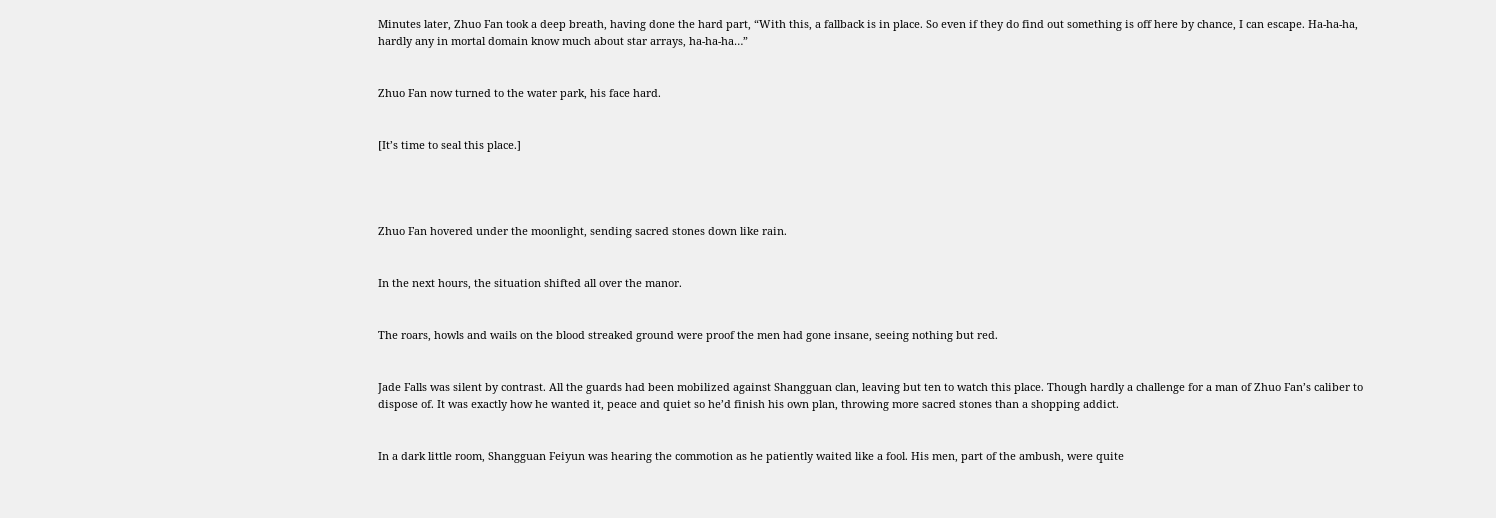Minutes later, Zhuo Fan took a deep breath, having done the hard part, “With this, a fallback is in place. So even if they do find out something is off here by chance, I can escape. Ha-ha-ha, hardly any in mortal domain know much about star arrays, ha-ha-ha…”


Zhuo Fan now turned to the water park, his face hard.


[It’s time to seal this place.]




Zhuo Fan hovered under the moonlight, sending sacred stones down like rain.


In the next hours, the situation shifted all over the manor.


The roars, howls and wails on the blood streaked ground were proof the men had gone insane, seeing nothing but red.


Jade Falls was silent by contrast. All the guards had been mobilized against Shangguan clan, leaving but ten to watch this place. Though hardly a challenge for a man of Zhuo Fan’s caliber to dispose of. It was exactly how he wanted it, peace and quiet so he’d finish his own plan, throwing more sacred stones than a shopping addict.


In a dark little room, Shangguan Feiyun was hearing the commotion as he patiently waited like a fool. His men, part of the ambush, were quite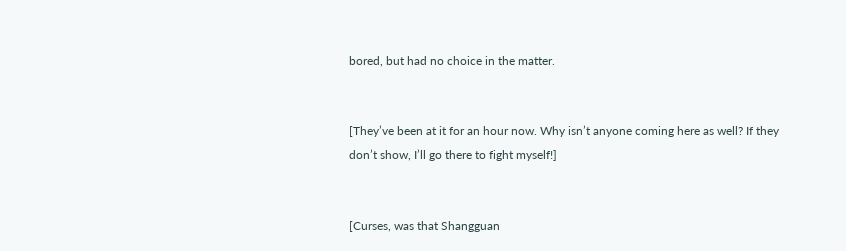bored, but had no choice in the matter.


[They’ve been at it for an hour now. Why isn’t anyone coming here as well? If they don’t show, I’ll go there to fight myself!]


[Curses, was that Shangguan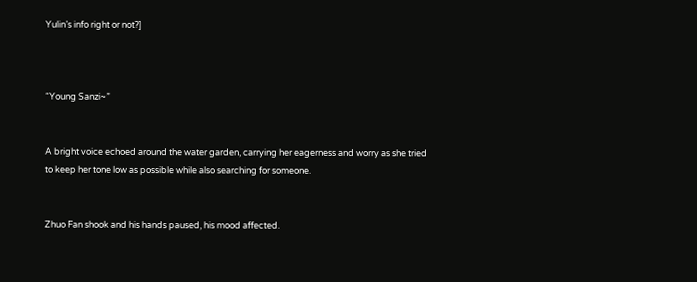Yulin’s info right or not?]



“Young Sanzi~”


A bright voice echoed around the water garden, carrying her eagerness and worry as she tried to keep her tone low as possible while also searching for someone.


Zhuo Fan shook and his hands paused, his mood affected.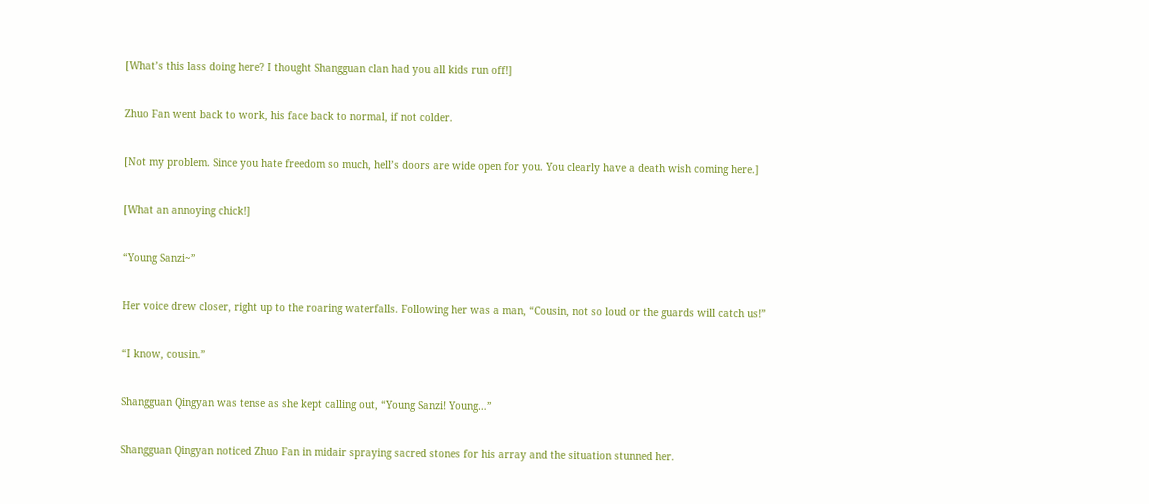[What’s this lass doing here? I thought Shangguan clan had you all kids run off!]


Zhuo Fan went back to work, his face back to normal, if not colder.


[Not my problem. Since you hate freedom so much, hell’s doors are wide open for you. You clearly have a death wish coming here.]


[What an annoying chick!]


“Young Sanzi~”


Her voice drew closer, right up to the roaring waterfalls. Following her was a man, “Cousin, not so loud or the guards will catch us!”


“I know, cousin.”


Shangguan Qingyan was tense as she kept calling out, “Young Sanzi! Young…”


Shangguan Qingyan noticed Zhuo Fan in midair spraying sacred stones for his array and the situation stunned her.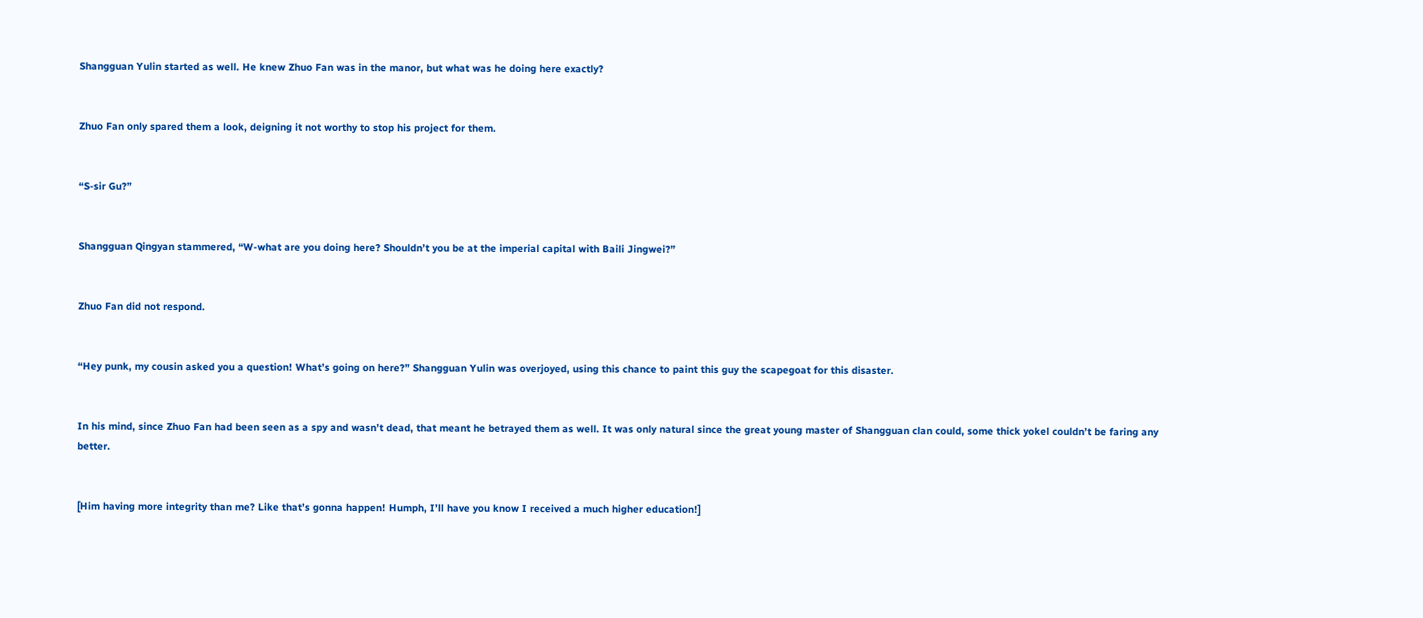Shangguan Yulin started as well. He knew Zhuo Fan was in the manor, but what was he doing here exactly?


Zhuo Fan only spared them a look, deigning it not worthy to stop his project for them.


“S-sir Gu?”


Shangguan Qingyan stammered, “W-what are you doing here? Shouldn’t you be at the imperial capital with Baili Jingwei?”


Zhuo Fan did not respond.


“Hey punk, my cousin asked you a question! What’s going on here?” Shangguan Yulin was overjoyed, using this chance to paint this guy the scapegoat for this disaster.


In his mind, since Zhuo Fan had been seen as a spy and wasn’t dead, that meant he betrayed them as well. It was only natural since the great young master of Shangguan clan could, some thick yokel couldn’t be faring any better.


[Him having more integrity than me? Like that’s gonna happen! Humph, I’ll have you know I received a much higher education!]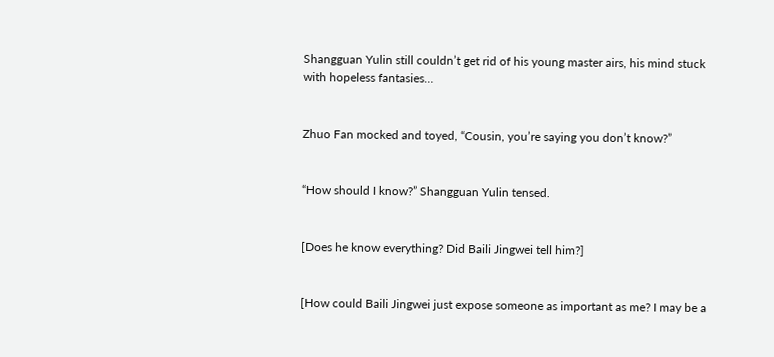Shangguan Yulin still couldn’t get rid of his young master airs, his mind stuck with hopeless fantasies…


Zhuo Fan mocked and toyed, “Cousin, you’re saying you don’t know?”


“How should I know?” Shangguan Yulin tensed.


[Does he know everything? Did Baili Jingwei tell him?]


[How could Baili Jingwei just expose someone as important as me? I may be a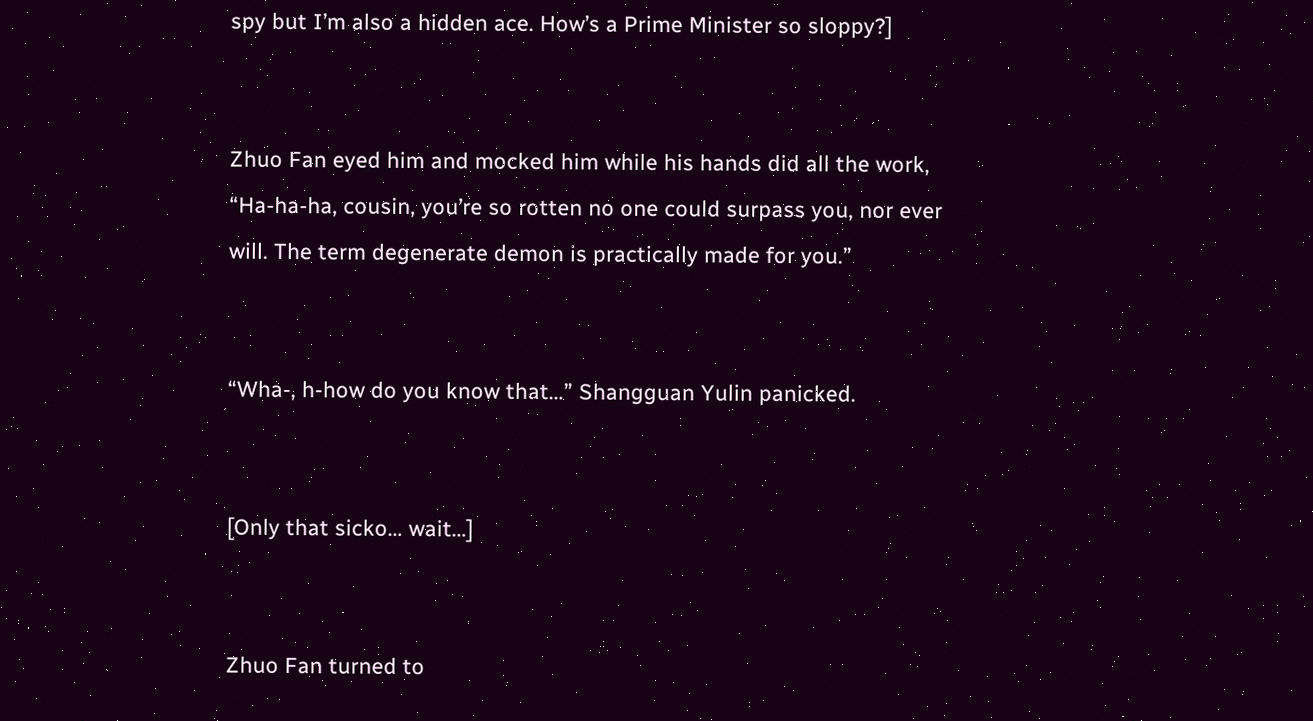spy but I’m also a hidden ace. How’s a Prime Minister so sloppy?]


Zhuo Fan eyed him and mocked him while his hands did all the work, “Ha-ha-ha, cousin, you’re so rotten no one could surpass you, nor ever will. The term degenerate demon is practically made for you.”


“Wha-, h-how do you know that…” Shangguan Yulin panicked.


[Only that sicko… wait…]


Zhuo Fan turned to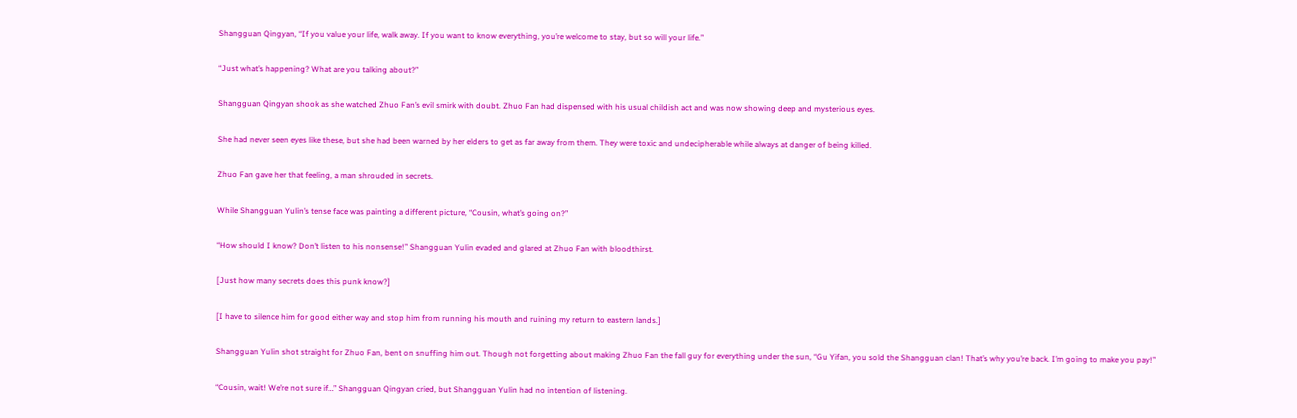Shangguan Qingyan, “If you value your life, walk away. If you want to know everything, you’re welcome to stay, but so will your life.”


“Just what’s happening? What are you talking about?”


Shangguan Qingyan shook as she watched Zhuo Fan’s evil smirk with doubt. Zhuo Fan had dispensed with his usual childish act and was now showing deep and mysterious eyes.


She had never seen eyes like these, but she had been warned by her elders to get as far away from them. They were toxic and undecipherable while always at danger of being killed.


Zhuo Fan gave her that feeling, a man shrouded in secrets.


While Shangguan Yulin’s tense face was painting a different picture, “Cousin, what’s going on?”


“How should I know? Don’t listen to his nonsense!” Shangguan Yulin evaded and glared at Zhuo Fan with bloodthirst.


[Just how many secrets does this punk know?]


[I have to silence him for good either way and stop him from running his mouth and ruining my return to eastern lands.]


Shangguan Yulin shot straight for Zhuo Fan, bent on snuffing him out. Though not forgetting about making Zhuo Fan the fall guy for everything under the sun, “Gu Yifan, you sold the Shangguan clan! That’s why you’re back. I’m going to make you pay!”


“Cousin, wait! We’re not sure if…” Shangguan Qingyan cried, but Shangguan Yulin had no intention of listening.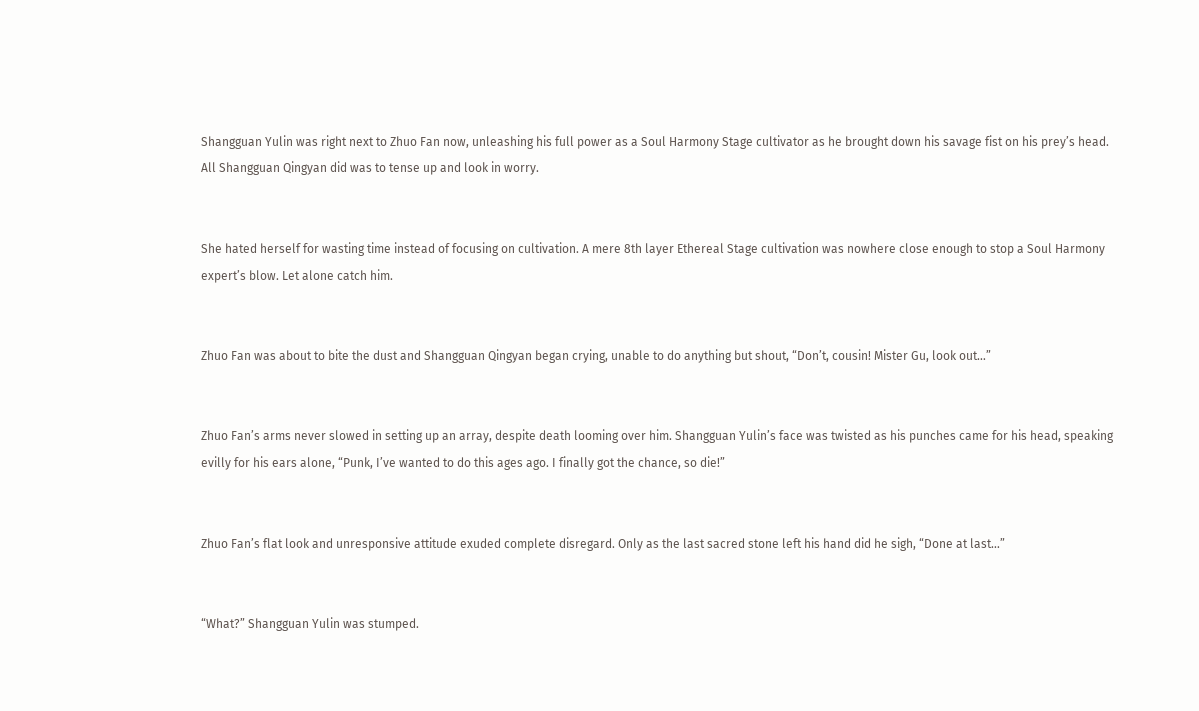Shangguan Yulin was right next to Zhuo Fan now, unleashing his full power as a Soul Harmony Stage cultivator as he brought down his savage fist on his prey’s head. All Shangguan Qingyan did was to tense up and look in worry.


She hated herself for wasting time instead of focusing on cultivation. A mere 8th layer Ethereal Stage cultivation was nowhere close enough to stop a Soul Harmony expert’s blow. Let alone catch him.


Zhuo Fan was about to bite the dust and Shangguan Qingyan began crying, unable to do anything but shout, “Don’t, cousin! Mister Gu, look out…”


Zhuo Fan’s arms never slowed in setting up an array, despite death looming over him. Shangguan Yulin’s face was twisted as his punches came for his head, speaking evilly for his ears alone, “Punk, I’ve wanted to do this ages ago. I finally got the chance, so die!”


Zhuo Fan’s flat look and unresponsive attitude exuded complete disregard. Only as the last sacred stone left his hand did he sigh, “Done at last…”


“What?” Shangguan Yulin was stumped.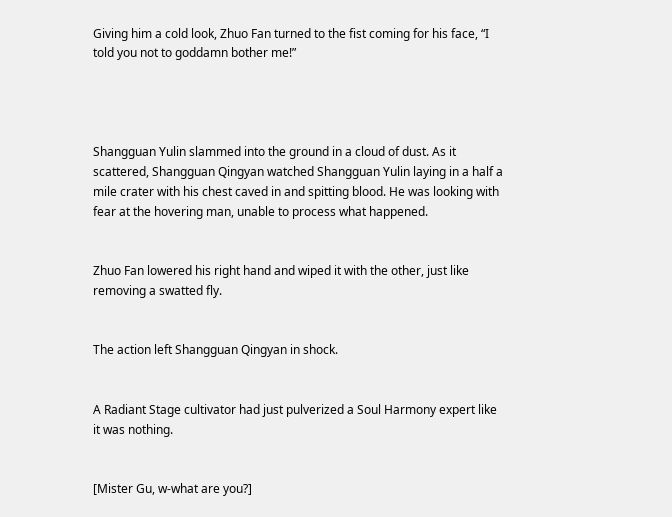Giving him a cold look, Zhuo Fan turned to the fist coming for his face, “I told you not to goddamn bother me!”




Shangguan Yulin slammed into the ground in a cloud of dust. As it scattered, Shangguan Qingyan watched Shangguan Yulin laying in a half a mile crater with his chest caved in and spitting blood. He was looking with fear at the hovering man, unable to process what happened.


Zhuo Fan lowered his right hand and wiped it with the other, just like removing a swatted fly.


The action left Shangguan Qingyan in shock.


A Radiant Stage cultivator had just pulverized a Soul Harmony expert like it was nothing.


[Mister Gu, w-what are you?]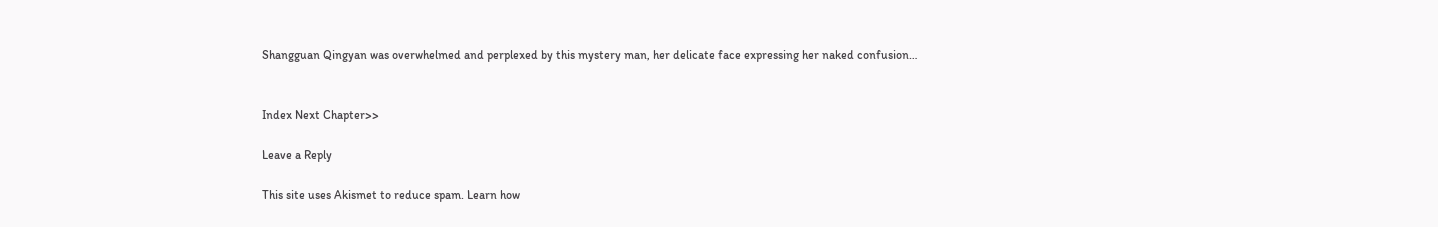Shangguan Qingyan was overwhelmed and perplexed by this mystery man, her delicate face expressing her naked confusion…


Index Next Chapter>>

Leave a Reply

This site uses Akismet to reduce spam. Learn how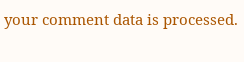your comment data is processed.